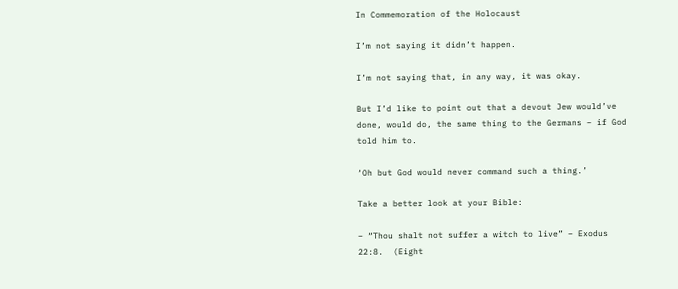In Commemoration of the Holocaust

I’m not saying it didn’t happen.

I’m not saying that, in any way, it was okay.

But I’d like to point out that a devout Jew would’ve done, would do, the same thing to the Germans – if God told him to.

‘Oh but God would never command such a thing.’

Take a better look at your Bible:

– “Thou shalt not suffer a witch to live” – Exodus 22:8.  (Eight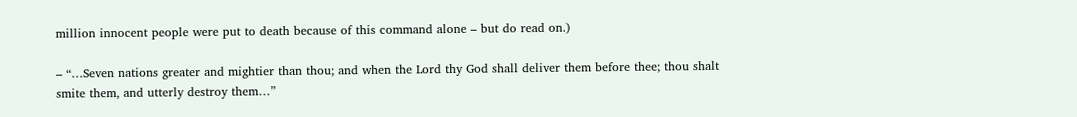million innocent people were put to death because of this command alone – but do read on.)

– “…Seven nations greater and mightier than thou; and when the Lord thy God shall deliver them before thee; thou shalt smite them, and utterly destroy them…”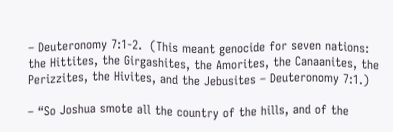– Deuteronomy 7:1-2.  (This meant genocide for seven nations: the Hittites, the Girgashites, the Amorites, the Canaanites, the Perizzites, the Hivites, and the Jebusites – Deuteronomy 7:1.)

– “So Joshua smote all the country of the hills, and of the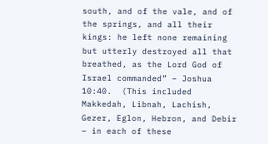south, and of the vale, and of the springs, and all their kings: he left none remaining but utterly destroyed all that breathed, as the Lord God of Israel commanded” – Joshua 10:40.  (This included Makkedah, Libnah, Lachish, Gezer, Eglon, Hebron, and Debir – in each of these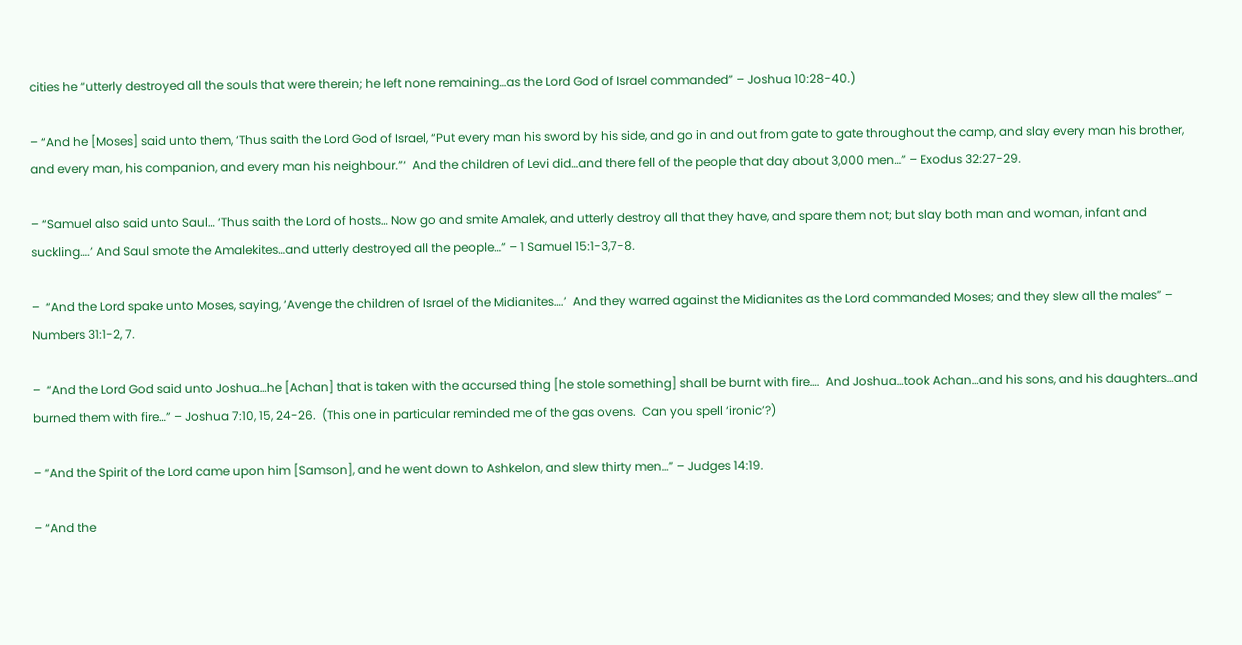cities he “utterly destroyed all the souls that were therein; he left none remaining…as the Lord God of Israel commanded” – Joshua 10:28-40.)

– “And he [Moses] said unto them, ‘Thus saith the Lord God of Israel, “Put every man his sword by his side, and go in and out from gate to gate throughout the camp, and slay every man his brother, and every man, his companion, and every man his neighbour.”‘  And the children of Levi did…and there fell of the people that day about 3,000 men…” – Exodus 32:27-29.

– “Samuel also said unto Saul… ‘Thus saith the Lord of hosts… Now go and smite Amalek, and utterly destroy all that they have, and spare them not; but slay both man and woman, infant and suckling….’ And Saul smote the Amalekites…and utterly destroyed all the people…” – 1 Samuel 15:1-3,7-8.

–  “And the Lord spake unto Moses, saying, ‘Avenge the children of Israel of the Midianites….’  And they warred against the Midianites as the Lord commanded Moses; and they slew all the males” – Numbers 31:1-2, 7.

–  “And the Lord God said unto Joshua…he [Achan] that is taken with the accursed thing [he stole something] shall be burnt with fire….  And Joshua…took Achan…and his sons, and his daughters…and burned them with fire…” – Joshua 7:10, 15, 24-26.  (This one in particular reminded me of the gas ovens.  Can you spell ‘ironic’?)

– “And the Spirit of the Lord came upon him [Samson], and he went down to Ashkelon, and slew thirty men…” – Judges 14:19.

– “And the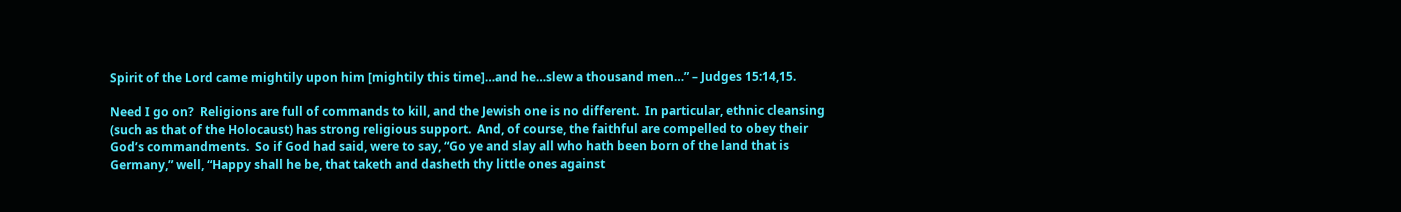Spirit of the Lord came mightily upon him [mightily this time]…and he…slew a thousand men…” – Judges 15:14,15.

Need I go on?  Religions are full of commands to kill, and the Jewish one is no different.  In particular, ethnic cleansing (such as that of the Holocaust) has strong religious support.  And, of course, the faithful are compelled to obey their God’s commandments.  So if God had said, were to say, “Go ye and slay all who hath been born of the land that is Germany,” well, “Happy shall he be, that taketh and dasheth thy little ones against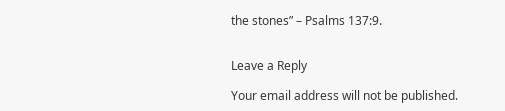the stones” – Psalms 137:9.


Leave a Reply

Your email address will not be published.